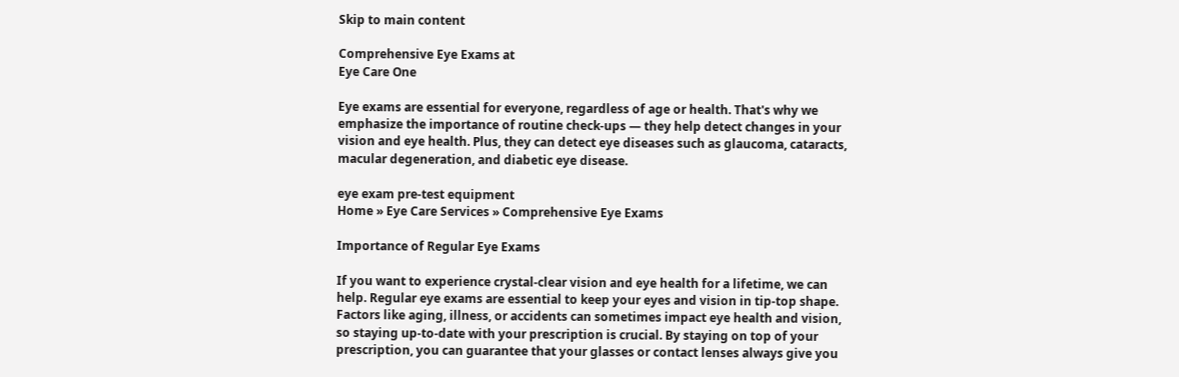Skip to main content

Comprehensive Eye Exams at
Eye Care One

Eye exams are essential for everyone, regardless of age or health. That's why we emphasize the importance of routine check-ups — they help detect changes in your vision and eye health. Plus, they can detect eye diseases such as glaucoma, cataracts, macular degeneration, and diabetic eye disease.

eye exam pre-test equipment
Home » Eye Care Services » Comprehensive Eye Exams

Importance of Regular Eye Exams

If you want to experience crystal-clear vision and eye health for a lifetime, we can help. Regular eye exams are essential to keep your eyes and vision in tip-top shape. Factors like aging, illness, or accidents can sometimes impact eye health and vision, so staying up-to-date with your prescription is crucial. By staying on top of your prescription, you can guarantee that your glasses or contact lenses always give you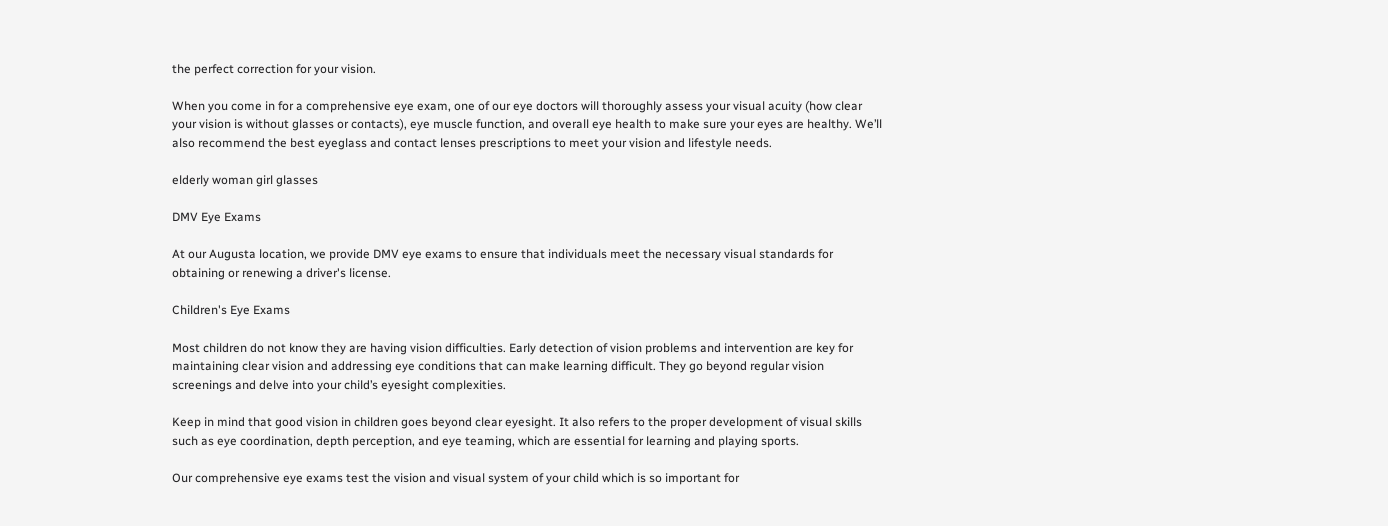the perfect correction for your vision.

When you come in for a comprehensive eye exam, one of our eye doctors will thoroughly assess your visual acuity (how clear your vision is without glasses or contacts), eye muscle function, and overall eye health to make sure your eyes are healthy. We’ll also recommend the best eyeglass and contact lenses prescriptions to meet your vision and lifestyle needs.

elderly woman girl glasses

DMV Eye Exams

At our Augusta location, we provide DMV eye exams to ensure that individuals meet the necessary visual standards for obtaining or renewing a driver's license.

Children's Eye Exams

Most children do not know they are having vision difficulties. Early detection of vision problems and intervention are key for maintaining clear vision and addressing eye conditions that can make learning difficult. They go beyond regular vision screenings and delve into your child’s eyesight complexities.

Keep in mind that good vision in children goes beyond clear eyesight. It also refers to the proper development of visual skills such as eye coordination, depth perception, and eye teaming, which are essential for learning and playing sports.

Our comprehensive eye exams test the vision and visual system of your child which is so important for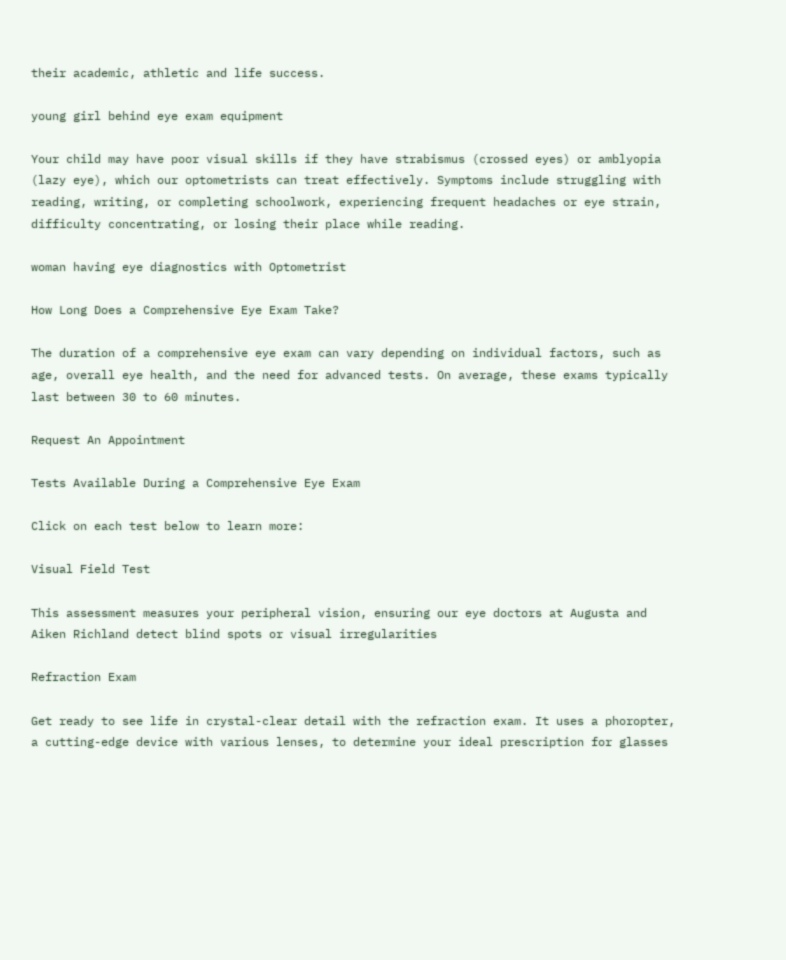their academic, athletic and life success.

young girl behind eye exam equipment

Your child may have poor visual skills if they have strabismus (crossed eyes) or amblyopia (lazy eye), which our optometrists can treat effectively. Symptoms include struggling with reading, writing, or completing schoolwork, experiencing frequent headaches or eye strain, difficulty concentrating, or losing their place while reading.

woman having eye diagnostics with Optometrist

How Long Does a Comprehensive Eye Exam Take?

The duration of a comprehensive eye exam can vary depending on individual factors, such as age, overall eye health, and the need for advanced tests. On average, these exams typically last between 30 to 60 minutes.

Request An Appointment

Tests Available During a Comprehensive Eye Exam

Click on each test below to learn more:

Visual Field Test

This assessment measures your peripheral vision, ensuring our eye doctors at Augusta and Aiken Richland detect blind spots or visual irregularities

Refraction Exam

Get ready to see life in crystal-clear detail with the refraction exam. It uses a phoropter, a cutting-edge device with various lenses, to determine your ideal prescription for glasses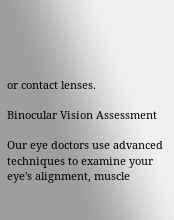or contact lenses.

Binocular Vision Assessment

Our eye doctors use advanced techniques to examine your eye's alignment, muscle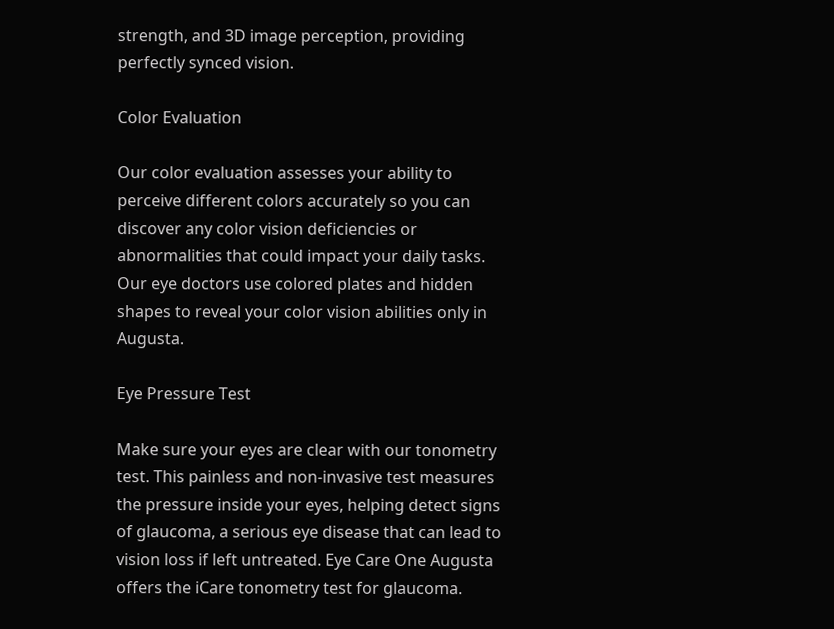strength, and 3D image perception, providing perfectly synced vision.

Color Evaluation

Our color evaluation assesses your ability to perceive different colors accurately so you can discover any color vision deficiencies or abnormalities that could impact your daily tasks. Our eye doctors use colored plates and hidden shapes to reveal your color vision abilities only in Augusta.

Eye Pressure Test

Make sure your eyes are clear with our tonometry test. This painless and non-invasive test measures the pressure inside your eyes, helping detect signs of glaucoma, a serious eye disease that can lead to vision loss if left untreated. Eye Care One Augusta offers the iCare tonometry test for glaucoma.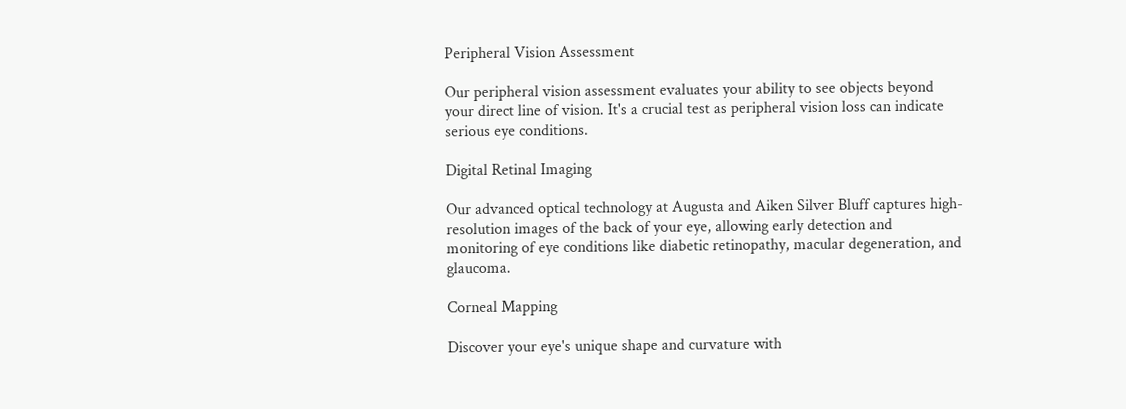Peripheral Vision Assessment

Our peripheral vision assessment evaluates your ability to see objects beyond your direct line of vision. It's a crucial test as peripheral vision loss can indicate serious eye conditions.

Digital Retinal Imaging

Our advanced optical technology at Augusta and Aiken Silver Bluff captures high-resolution images of the back of your eye, allowing early detection and monitoring of eye conditions like diabetic retinopathy, macular degeneration, and glaucoma.

Corneal Mapping

Discover your eye's unique shape and curvature with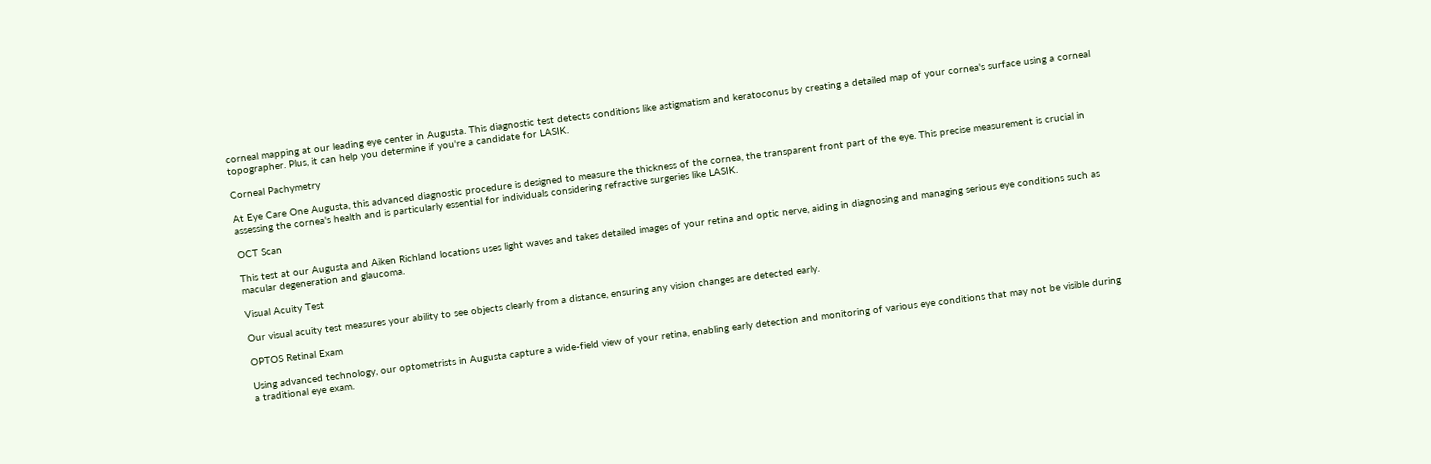corneal mapping at our leading eye center in Augusta. This diagnostic test detects conditions like astigmatism and keratoconus by creating a detailed map of your cornea's surface using a corneal topographer. Plus, it can help you determine if you're a candidate for LASIK.

Corneal Pachymetry

At Eye Care One Augusta, this advanced diagnostic procedure is designed to measure the thickness of the cornea, the transparent front part of the eye. This precise measurement is crucial in assessing the cornea's health and is particularly essential for individuals considering refractive surgeries like LASIK.

OCT Scan

This test at our Augusta and Aiken Richland locations uses light waves and takes detailed images of your retina and optic nerve, aiding in diagnosing and managing serious eye conditions such as macular degeneration and glaucoma.

Visual Acuity Test

Our visual acuity test measures your ability to see objects clearly from a distance, ensuring any vision changes are detected early.

OPTOS Retinal Exam

Using advanced technology, our optometrists in Augusta capture a wide-field view of your retina, enabling early detection and monitoring of various eye conditions that may not be visible during a traditional eye exam.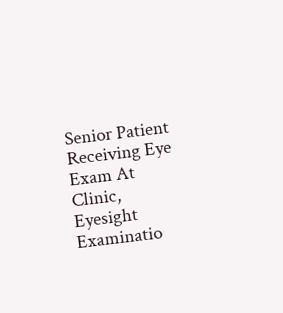Senior Patient Receiving Eye Exam At Clinic, Eyesight Examinatio